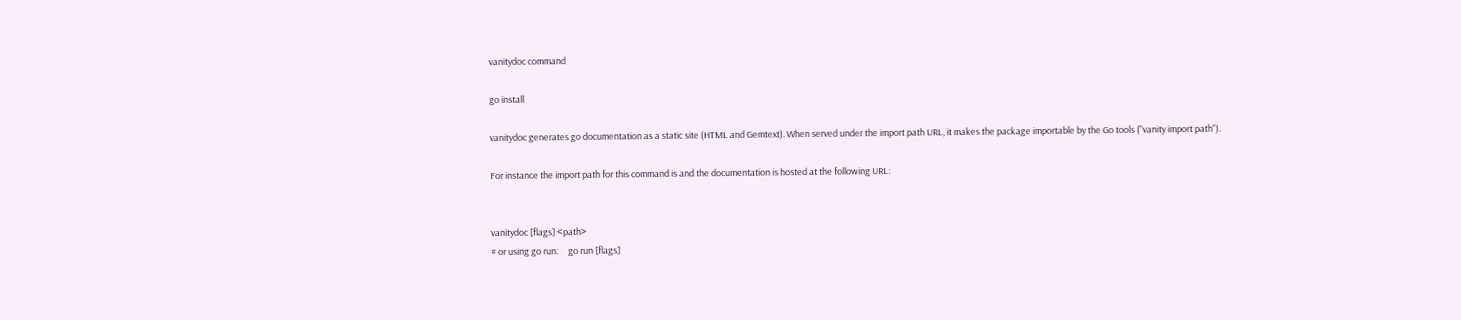vanitydoc command

go install

vanitydoc generates go documentation as a static site (HTML and Gemtext). When served under the import path URL, it makes the package importable by the Go tools ("vanity import path").

For instance the import path for this command is and the documentation is hosted at the following URL:


vanitydoc [flags] <path>
# or using go run:     go run [flags]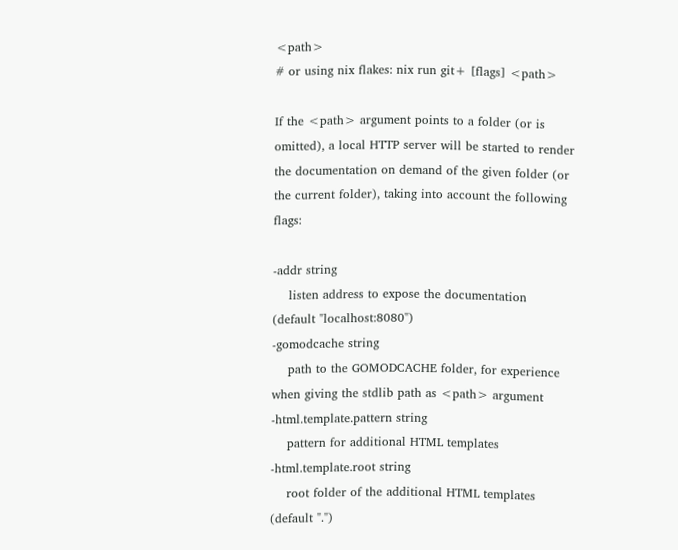<path>
# or using nix flakes: nix run git+ [flags] <path>

If the <path> argument points to a folder (or is omitted), a local HTTP server will be started to render the documentation on demand of the given folder (or the current folder), taking into account the following flags:

-addr string
    listen address to expose the documentation (default "localhost:8080")
-gomodcache string
    path to the GOMODCACHE folder, for experience when giving the stdlib path as <path> argument
-html.template.pattern string
    pattern for additional HTML templates
-html.template.root string
    root folder of the additional HTML templates (default ".")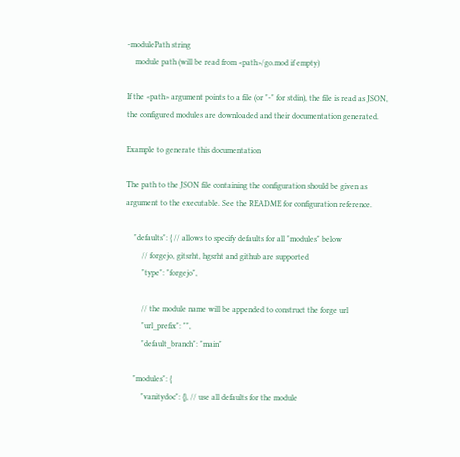-modulePath string
    module path (will be read from <path>/go.mod if empty)

If the <path> argument points to a file (or "-" for stdin), the file is read as JSON, the configured modules are downloaded and their documentation generated.

Example to generate this documentation

The path to the JSON file containing the configuration should be given as argument to the executable. See the README for configuration reference.

    "defaults": { // allows to specify defaults for all "modules" below
        // forgejo, gitsrht, hgsrht and github are supported
        "type": "forgejo",

        // the module name will be appended to construct the forge url
        "url_prefix": "",
        "default_branch": "main"

    "modules": {
        "vanitydoc": {}, // use all defaults for the module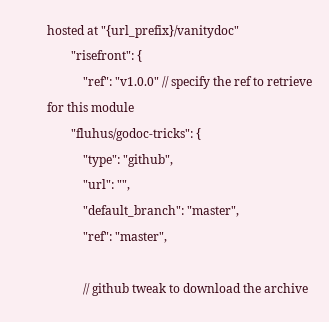hosted at "{url_prefix}/vanitydoc"
        "risefront": {
            "ref": "v1.0.0" // specify the ref to retrieve for this module
        "fluhus/godoc-tricks": {
            "type": "github",
            "url": "",
            "default_branch": "master",
            "ref": "master",

            // github tweak to download the archive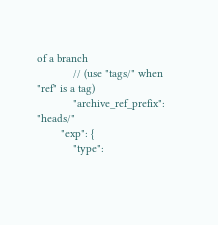of a branch
            // (use "tags/" when "ref" is a tag)
            "archive_ref_prefix": "heads/"
        "exp": {
            "type":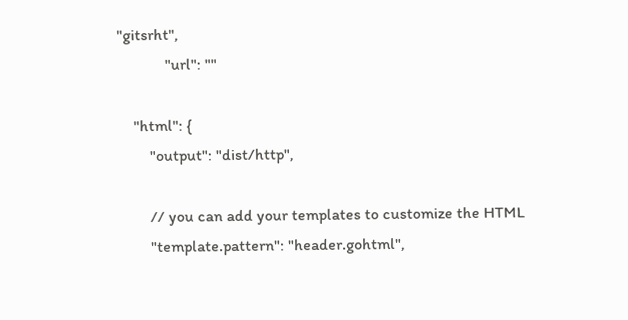"gitsrht",
            "url": ""

    "html": {
        "output": "dist/http",

        // you can add your templates to customize the HTML
        "template.pattern": "header.gohtml",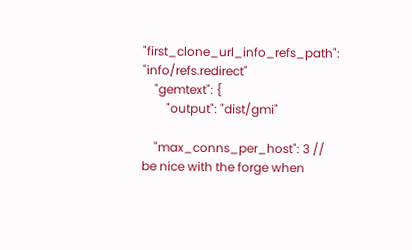"first_clone_url_info_refs_path": "info/refs.redirect"
    "gemtext": {
        "output": "dist/gmi"

    "max_conns_per_host": 3 // be nice with the forge when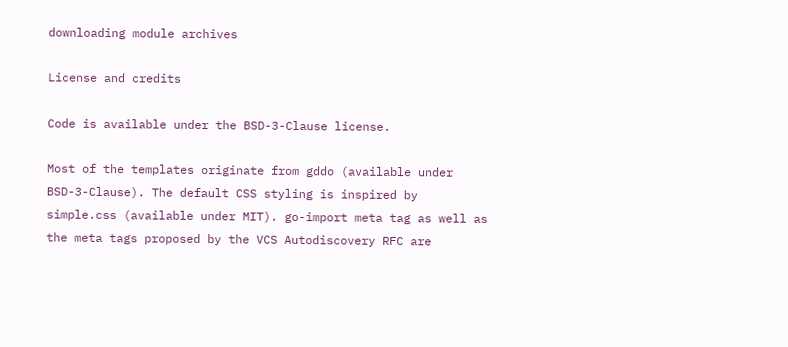downloading module archives

License and credits

Code is available under the BSD-3-Clause license.

Most of the templates originate from gddo (available under BSD-3-Clause). The default CSS styling is inspired by simple.css (available under MIT). go-import meta tag as well as the meta tags proposed by the VCS Autodiscovery RFC are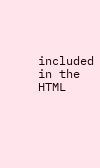included in the HTML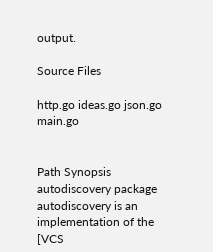output.

Source Files

http.go ideas.go json.go main.go


Path Synopsis
autodiscovery package autodiscovery is an implementation of the [VCS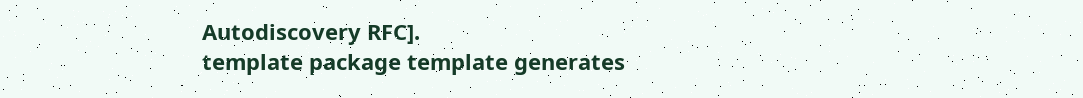Autodiscovery RFC].
template package template generates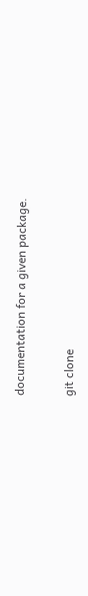documentation for a given package.


git clone